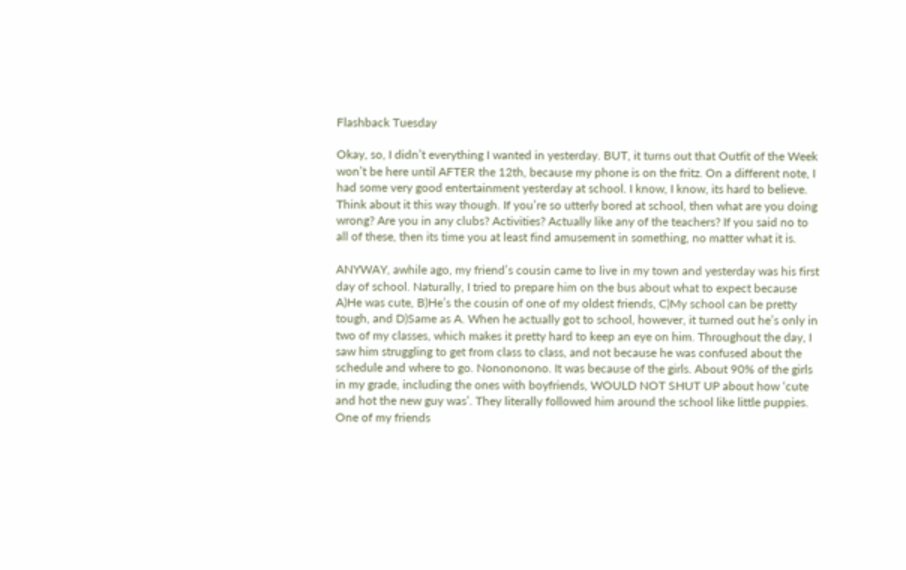Flashback Tuesday

Okay, so, I didn’t everything I wanted in yesterday. BUT, it turns out that Outfit of the Week won’t be here until AFTER the 12th, because my phone is on the fritz. On a different note, I had some very good entertainment yesterday at school. I know, I know, its hard to believe. Think about it this way though. If you’re so utterly bored at school, then what are you doing wrong? Are you in any clubs? Activities? Actually like any of the teachers? If you said no to all of these, then its time you at least find amusement in something, no matter what it is.

ANYWAY, awhile ago, my friend’s cousin came to live in my town and yesterday was his first day of school. Naturally, I tried to prepare him on the bus about what to expect because A)He was cute, B)He’s the cousin of one of my oldest friends, C)My school can be pretty tough, and D)Same as A. When he actually got to school, however, it turned out he’s only in two of my classes, which makes it pretty hard to keep an eye on him. Throughout the day, I saw him struggling to get from class to class, and not because he was confused about the schedule and where to go. Nonononono. It was because of the girls. About 90% of the girls in my grade, including the ones with boyfriends, WOULD NOT SHUT UP about how ‘cute and hot the new guy was’. They literally followed him around the school like little puppies. One of my friends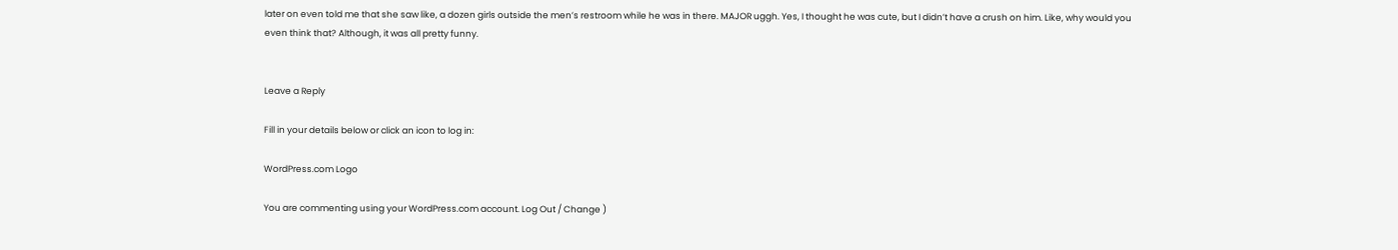later on even told me that she saw like, a dozen girls outside the men’s restroom while he was in there. MAJOR uggh. Yes, I thought he was cute, but I didn’t have a crush on him. Like, why would you even think that? Although, it was all pretty funny.


Leave a Reply

Fill in your details below or click an icon to log in:

WordPress.com Logo

You are commenting using your WordPress.com account. Log Out / Change )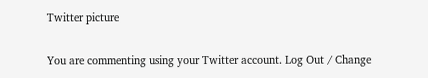Twitter picture

You are commenting using your Twitter account. Log Out / Change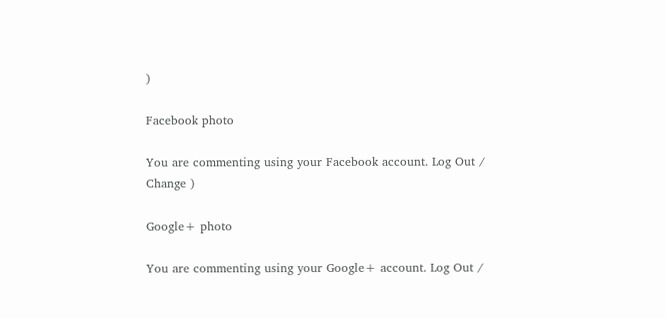)

Facebook photo

You are commenting using your Facebook account. Log Out / Change )

Google+ photo

You are commenting using your Google+ account. Log Out /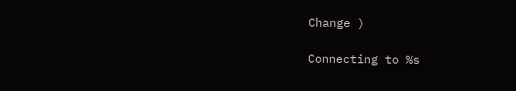Change )

Connecting to %s